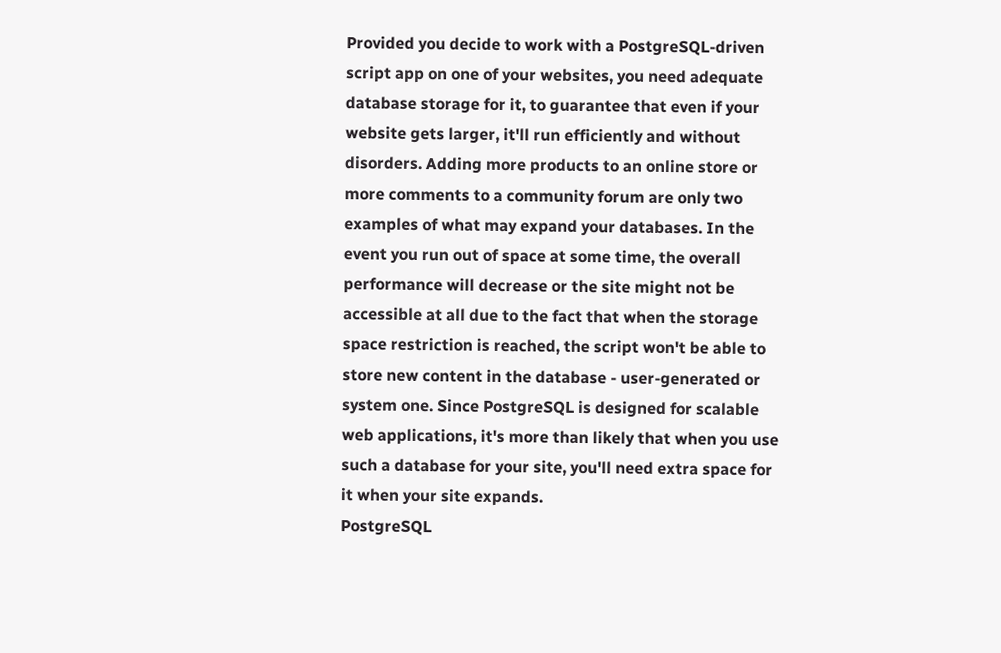Provided you decide to work with a PostgreSQL-driven script app on one of your websites, you need adequate database storage for it, to guarantee that even if your website gets larger, it'll run efficiently and without disorders. Adding more products to an online store or more comments to a community forum are only two examples of what may expand your databases. In the event you run out of space at some time, the overall performance will decrease or the site might not be accessible at all due to the fact that when the storage space restriction is reached, the script won't be able to store new content in the database - user-generated or system one. Since PostgreSQL is designed for scalable web applications, it's more than likely that when you use such a database for your site, you'll need extra space for it when your site expands.
PostgreSQL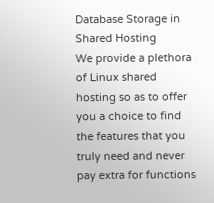Database Storage in Shared Hosting
We provide a plethora of Linux shared hosting so as to offer you a choice to find the features that you truly need and never pay extra for functions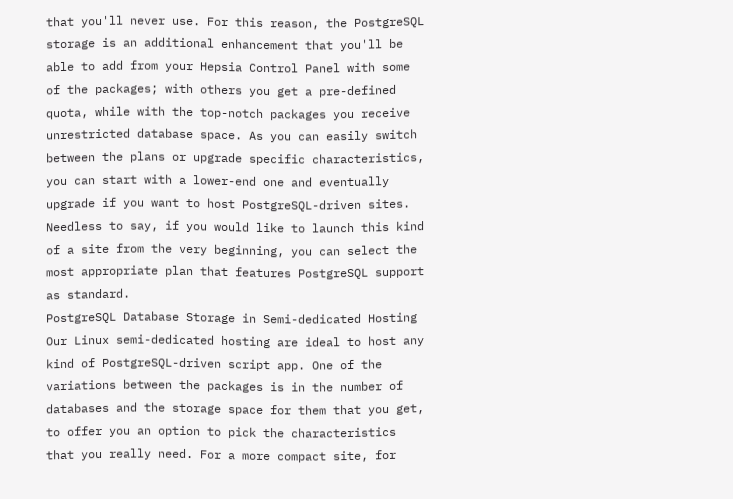that you'll never use. For this reason, the PostgreSQL storage is an additional enhancement that you'll be able to add from your Hepsia Control Panel with some of the packages; with others you get a pre-defined quota, while with the top-notch packages you receive unrestricted database space. As you can easily switch between the plans or upgrade specific characteristics, you can start with a lower-end one and eventually upgrade if you want to host PostgreSQL-driven sites. Needless to say, if you would like to launch this kind of a site from the very beginning, you can select the most appropriate plan that features PostgreSQL support as standard.
PostgreSQL Database Storage in Semi-dedicated Hosting
Our Linux semi-dedicated hosting are ideal to host any kind of PostgreSQL-driven script app. One of the variations between the packages is in the number of databases and the storage space for them that you get, to offer you an option to pick the characteristics that you really need. For a more compact site, for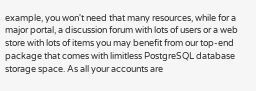example, you won't need that many resources, while for a major portal, a discussion forum with lots of users or a web store with lots of items you may benefit from our top-end package that comes with limitless PostgreSQL database storage space. As all your accounts are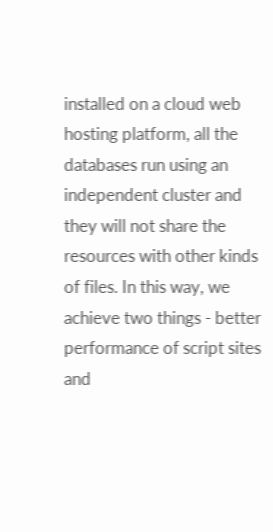installed on a cloud web hosting platform, all the databases run using an independent cluster and they will not share the resources with other kinds of files. In this way, we achieve two things - better performance of script sites and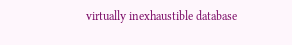virtually inexhaustible database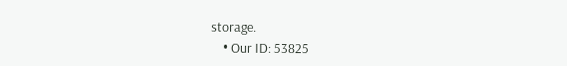storage.
    • Our ID: 53825